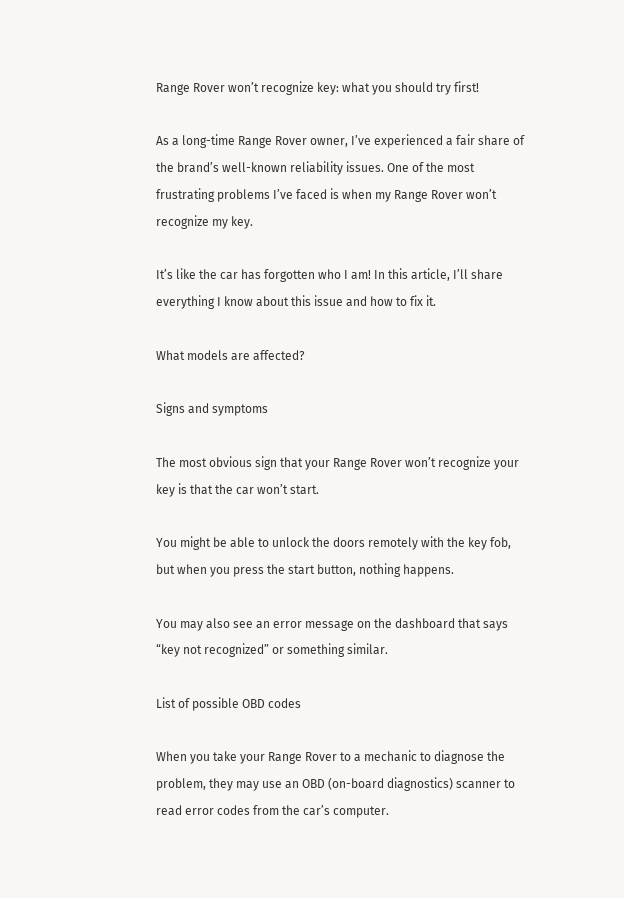Range Rover won’t recognize key: what you should try first!

As a long-time Range Rover owner, I’ve experienced a fair share of the brand’s well-known reliability issues. One of the most frustrating problems I’ve faced is when my Range Rover won’t recognize my key.

It’s like the car has forgotten who I am! In this article, I’ll share everything I know about this issue and how to fix it.

What models are affected?

Signs and symptoms

The most obvious sign that your Range Rover won’t recognize your key is that the car won’t start.

You might be able to unlock the doors remotely with the key fob, but when you press the start button, nothing happens.

You may also see an error message on the dashboard that says “key not recognized” or something similar.

List of possible OBD codes

When you take your Range Rover to a mechanic to diagnose the problem, they may use an OBD (on-board diagnostics) scanner to read error codes from the car’s computer.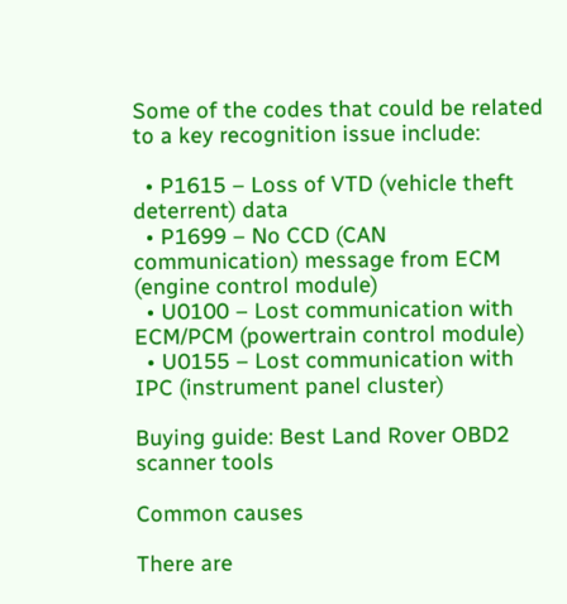Some of the codes that could be related to a key recognition issue include:

  • P1615 – Loss of VTD (vehicle theft deterrent) data
  • P1699 – No CCD (CAN communication) message from ECM (engine control module)
  • U0100 – Lost communication with ECM/PCM (powertrain control module)
  • U0155 – Lost communication with IPC (instrument panel cluster)

Buying guide: Best Land Rover OBD2 scanner tools

Common causes

There are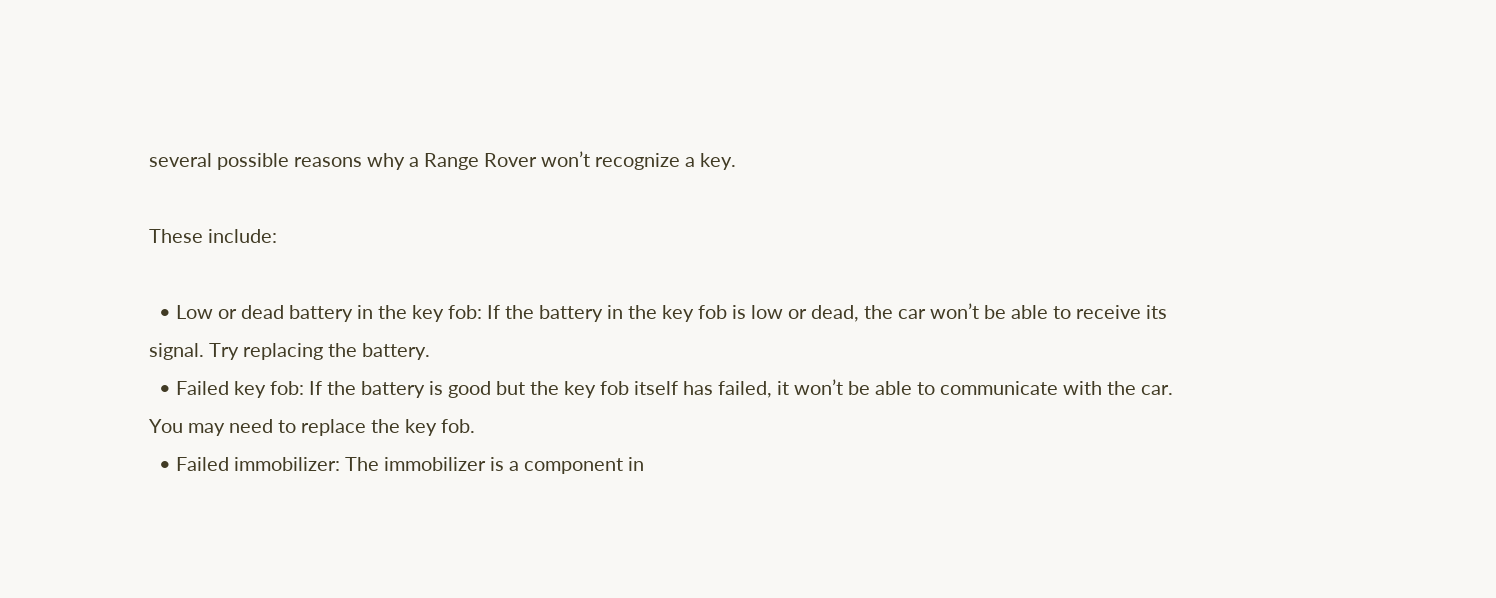several possible reasons why a Range Rover won’t recognize a key.

These include:

  • Low or dead battery in the key fob: If the battery in the key fob is low or dead, the car won’t be able to receive its signal. Try replacing the battery.
  • Failed key fob: If the battery is good but the key fob itself has failed, it won’t be able to communicate with the car. You may need to replace the key fob.
  • Failed immobilizer: The immobilizer is a component in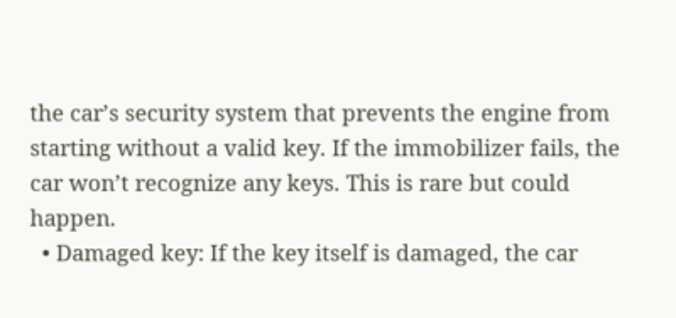the car’s security system that prevents the engine from starting without a valid key. If the immobilizer fails, the car won’t recognize any keys. This is rare but could happen.
  • Damaged key: If the key itself is damaged, the car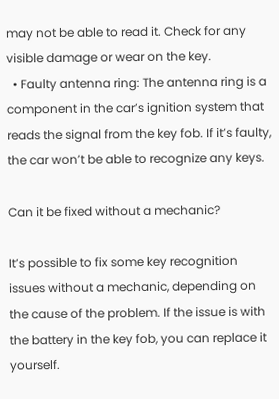may not be able to read it. Check for any visible damage or wear on the key.
  • Faulty antenna ring: The antenna ring is a component in the car’s ignition system that reads the signal from the key fob. If it’s faulty, the car won’t be able to recognize any keys.

Can it be fixed without a mechanic?

It’s possible to fix some key recognition issues without a mechanic, depending on the cause of the problem. If the issue is with the battery in the key fob, you can replace it yourself.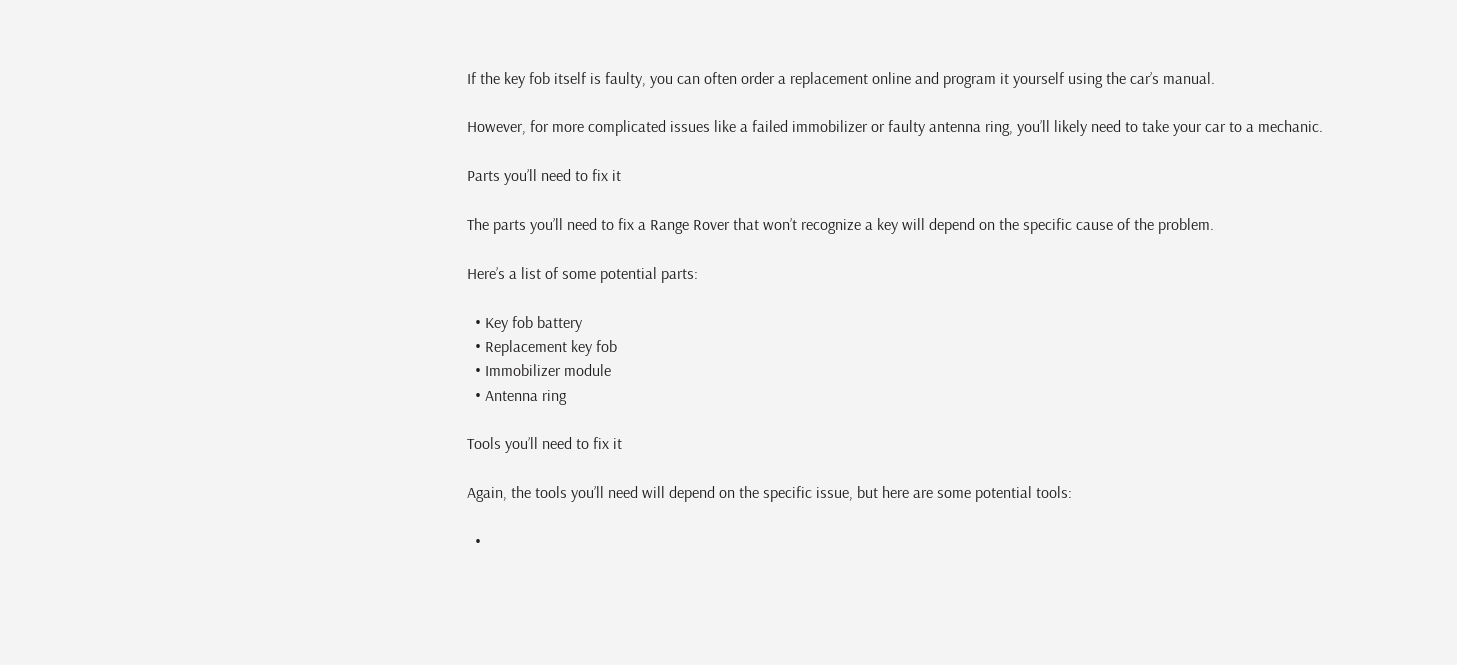If the key fob itself is faulty, you can often order a replacement online and program it yourself using the car’s manual.

However, for more complicated issues like a failed immobilizer or faulty antenna ring, you’ll likely need to take your car to a mechanic.

Parts you’ll need to fix it

The parts you’ll need to fix a Range Rover that won’t recognize a key will depend on the specific cause of the problem.

Here’s a list of some potential parts:

  • Key fob battery
  • Replacement key fob
  • Immobilizer module
  • Antenna ring

Tools you’ll need to fix it

Again, the tools you’ll need will depend on the specific issue, but here are some potential tools:

  •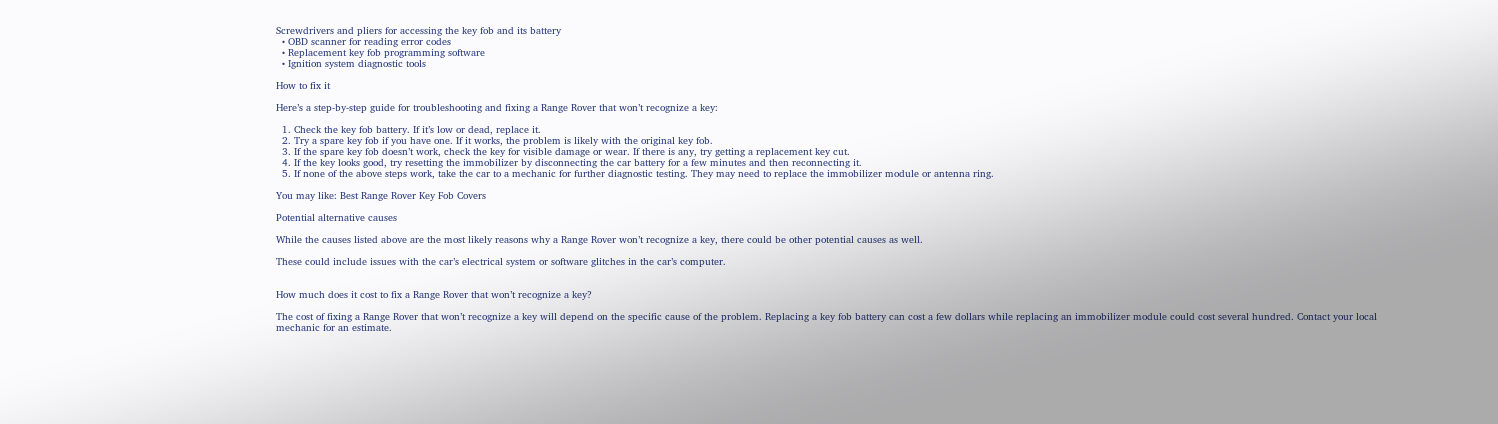Screwdrivers and pliers for accessing the key fob and its battery
  • OBD scanner for reading error codes
  • Replacement key fob programming software
  • Ignition system diagnostic tools

How to fix it

Here’s a step-by-step guide for troubleshooting and fixing a Range Rover that won’t recognize a key:

  1. Check the key fob battery. If it’s low or dead, replace it.
  2. Try a spare key fob if you have one. If it works, the problem is likely with the original key fob.
  3. If the spare key fob doesn’t work, check the key for visible damage or wear. If there is any, try getting a replacement key cut.
  4. If the key looks good, try resetting the immobilizer by disconnecting the car battery for a few minutes and then reconnecting it.
  5. If none of the above steps work, take the car to a mechanic for further diagnostic testing. They may need to replace the immobilizer module or antenna ring.

You may like: Best Range Rover Key Fob Covers

Potential alternative causes

While the causes listed above are the most likely reasons why a Range Rover won’t recognize a key, there could be other potential causes as well.

These could include issues with the car’s electrical system or software glitches in the car’s computer.


How much does it cost to fix a Range Rover that won’t recognize a key?

The cost of fixing a Range Rover that won’t recognize a key will depend on the specific cause of the problem. Replacing a key fob battery can cost a few dollars while replacing an immobilizer module could cost several hundred. Contact your local mechanic for an estimate.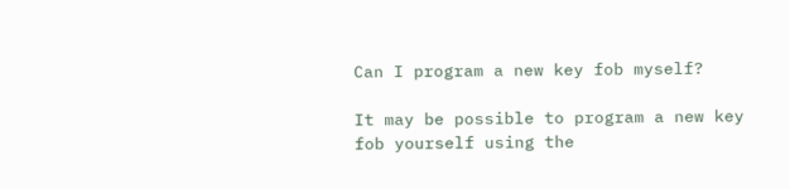Can I program a new key fob myself?

It may be possible to program a new key fob yourself using the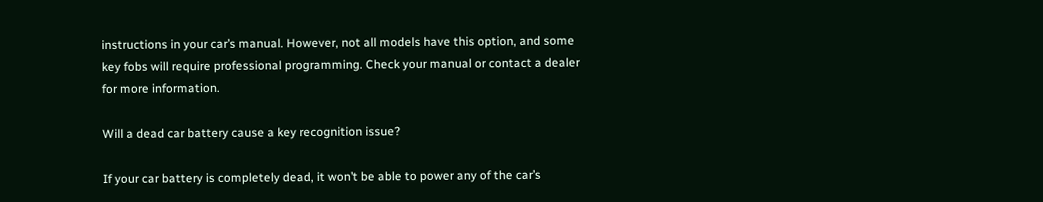instructions in your car’s manual. However, not all models have this option, and some key fobs will require professional programming. Check your manual or contact a dealer for more information.

Will a dead car battery cause a key recognition issue?

If your car battery is completely dead, it won’t be able to power any of the car’s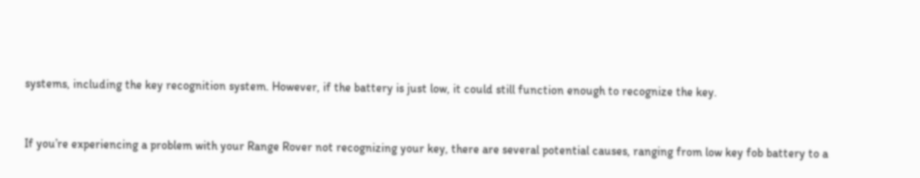systems, including the key recognition system. However, if the battery is just low, it could still function enough to recognize the key.


If you’re experiencing a problem with your Range Rover not recognizing your key, there are several potential causes, ranging from low key fob battery to a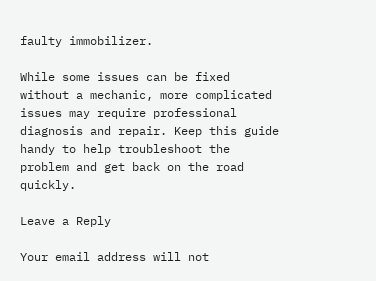faulty immobilizer.

While some issues can be fixed without a mechanic, more complicated issues may require professional diagnosis and repair. Keep this guide handy to help troubleshoot the problem and get back on the road quickly.

Leave a Reply

Your email address will not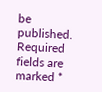be published. Required fields are marked *